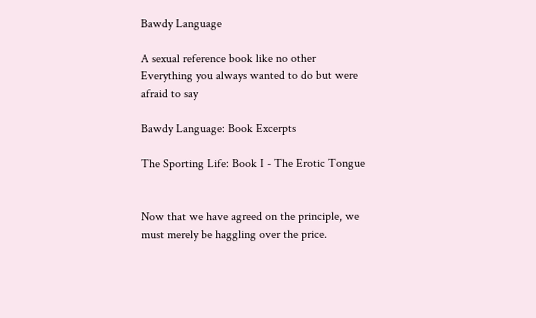Bawdy Language

A sexual reference book like no other
Everything you always wanted to do but were afraid to say

Bawdy Language: Book Excerpts

The Sporting Life: Book I - The Erotic Tongue


Now that we have agreed on the principle, we must merely be haggling over the price.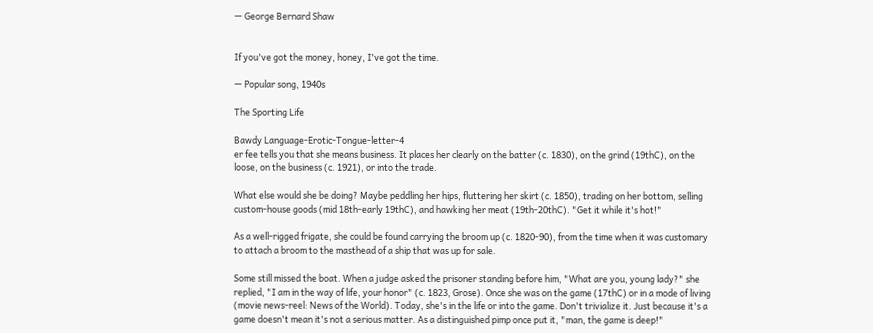— George Bernard Shaw


If you've got the money, honey, I've got the time.

— Popular song, 1940s

The Sporting Life

Bawdy Language-Erotic-Tongue-letter-4
er fee tells you that she means business. It places her clearly on the batter (c. 1830), on the grind (19thC), on the loose, on the business (c. 1921), or into the trade.

What else would she be doing? Maybe peddling her hips, fluttering her skirt (c. 1850), trading on her bottom, selling custom-house goods (mid 18th-early 19thC), and hawking her meat (19th-20thC). "Get it while it's hot!"

As a well-rigged frigate, she could be found carrying the broom up (c. 1820-90), from the time when it was customary to attach a broom to the masthead of a ship that was up for sale.

Some still missed the boat. When a judge asked the prisoner standing before him, "What are you, young lady?" she replied, "I am in the way of life, your honor" (c. 1823, Grose). Once she was on the game (17thC) or in a mode of living (movie news-reel: News of the World). Today, she's in the life or into the game. Don't trivialize it. Just because it's a game doesn't mean it's not a serious matter. As a distinguished pimp once put it, "man, the game is deep!"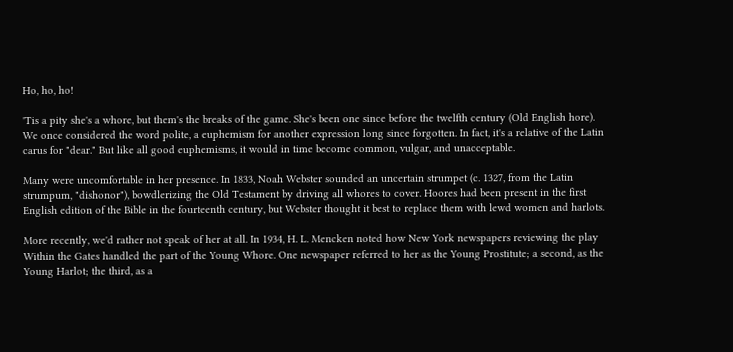Ho, ho, ho!

'Tis a pity she's a whore, but them's the breaks of the game. She's been one since before the twelfth century (Old English hore). We once considered the word polite, a euphemism for another expression long since forgotten. In fact, it's a relative of the Latin carus for "dear." But like all good euphemisms, it would in time become common, vulgar, and unacceptable.

Many were uncomfortable in her presence. In 1833, Noah Webster sounded an uncertain strumpet (c. 1327, from the Latin strumpum, "dishonor"), bowdlerizing the Old Testament by driving all whores to cover. Hoores had been present in the first English edition of the Bible in the fourteenth century, but Webster thought it best to replace them with lewd women and harlots.

More recently, we'd rather not speak of her at all. In 1934, H. L. Mencken noted how New York newspapers reviewing the play Within the Gates handled the part of the Young Whore. One newspaper referred to her as the Young Prostitute; a second, as the Young Harlot; the third, as a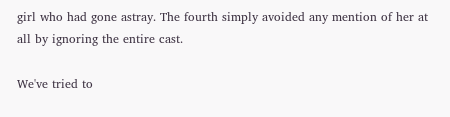girl who had gone astray. The fourth simply avoided any mention of her at all by ignoring the entire cast.

We've tried to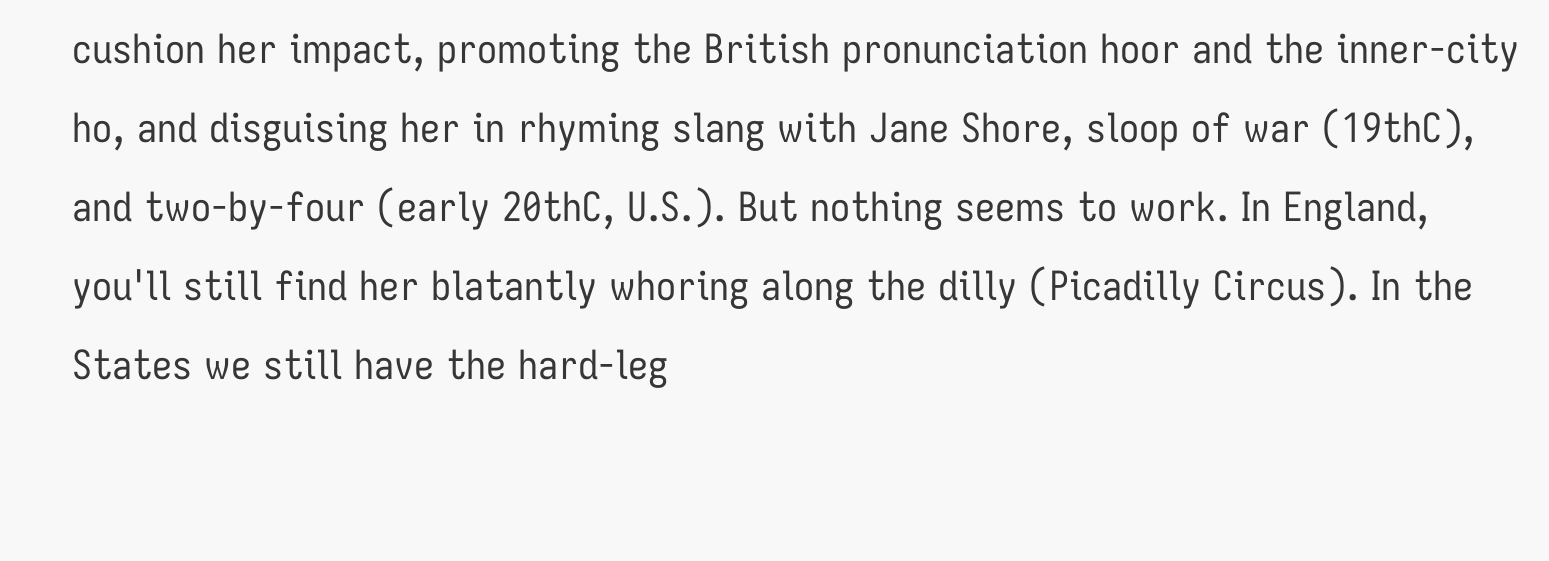cushion her impact, promoting the British pronunciation hoor and the inner-city ho, and disguising her in rhyming slang with Jane Shore, sloop of war (19thC), and two-by-four (early 20thC, U.S.). But nothing seems to work. In England, you'll still find her blatantly whoring along the dilly (Picadilly Circus). In the States we still have the hard-leg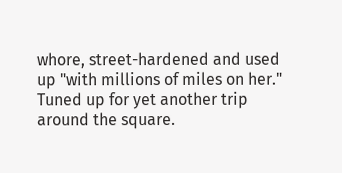whore, street-hardened and used up "with millions of miles on her." Tuned up for yet another trip around the square.